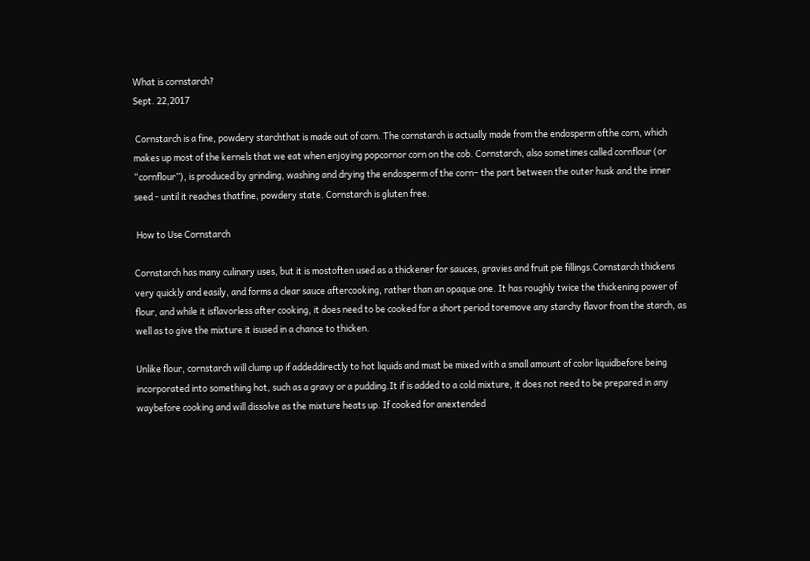What is cornstarch?
Sept. 22,2017

 Cornstarch is a fine, powdery starchthat is made out of corn. The cornstarch is actually made from the endosperm ofthe corn, which makes up most of the kernels that we eat when enjoying popcornor corn on the cob. Cornstarch, also sometimes called cornflour (or “cornflour”), is produced by grinding, washing and drying the endosperm of the corn– the part between the outer husk and the inner seed - until it reaches thatfine, powdery state. Cornstarch is gluten free.

 How to Use Cornstarch

Cornstarch has many culinary uses, but it is mostoften used as a thickener for sauces, gravies and fruit pie fillings.Cornstarch thickens very quickly and easily, and forms a clear sauce aftercooking, rather than an opaque one. It has roughly twice the thickening power of flour, and while it isflavorless after cooking, it does need to be cooked for a short period toremove any starchy flavor from the starch, as well as to give the mixture it isused in a chance to thicken.

Unlike flour, cornstarch will clump up if addeddirectly to hot liquids and must be mixed with a small amount of color liquidbefore being incorporated into something hot, such as a gravy or a pudding.It if is added to a cold mixture, it does not need to be prepared in any waybefore cooking and will dissolve as the mixture heats up. If cooked for anextended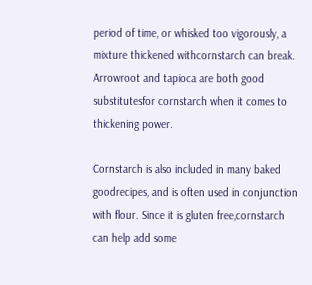period of time, or whisked too vigorously, a mixture thickened withcornstarch can break. Arrowroot and tapioca are both good substitutesfor cornstarch when it comes to thickening power.

Cornstarch is also included in many baked goodrecipes, and is often used in conjunction with flour. Since it is gluten free,cornstarch can help add some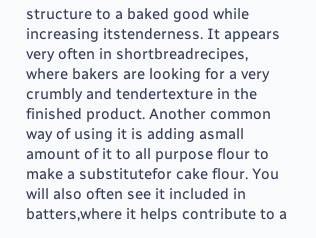structure to a baked good while increasing itstenderness. It appears very often in shortbreadrecipes, where bakers are looking for a very crumbly and tendertexture in the finished product. Another common way of using it is adding asmall amount of it to all purpose flour to make a substitutefor cake flour. You will also often see it included in batters,where it helps contribute to a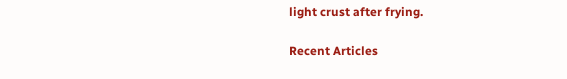light crust after frying.

Recent Articles